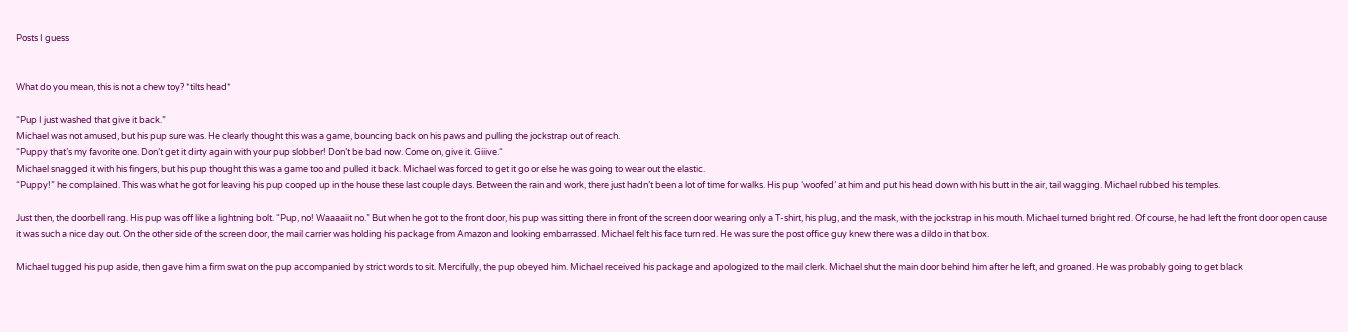Posts I guess


What do you mean, this is not a chew toy? *tilts head*

“Pup I just washed that give it back.”
Michael was not amused, but his pup sure was. He clearly thought this was a game, bouncing back on his paws and pulling the jockstrap out of reach.
“Puppy that’s my favorite one. Don’t get it dirty again with your pup slobber! Don’t be bad now. Come on, give it. Giiive.“
Michael snagged it with his fingers, but his pup thought this was a game too and pulled it back. Michael was forced to get it go or else he was going to wear out the elastic.
“Puppy!” he complained. This was what he got for leaving his pup cooped up in the house these last couple days. Between the rain and work, there just hadn’t been a lot of time for walks. His pup ‘woofed’ at him and put his head down with his butt in the air, tail wagging. Michael rubbed his temples.

Just then, the doorbell rang. His pup was off like a lightning bolt. “Pup, no! Waaaaiit no.” But when he got to the front door, his pup was sitting there in front of the screen door wearing only a T-shirt, his plug, and the mask, with the jockstrap in his mouth. Michael turned bright red. Of course, he had left the front door open cause it was such a nice day out. On the other side of the screen door, the mail carrier was holding his package from Amazon and looking embarrassed. Michael felt his face turn red. He was sure the post office guy knew there was a dildo in that box.

Michael tugged his pup aside, then gave him a firm swat on the pup accompanied by strict words to sit. Mercifully, the pup obeyed him. Michael received his package and apologized to the mail clerk. Michael shut the main door behind him after he left, and groaned. He was probably going to get black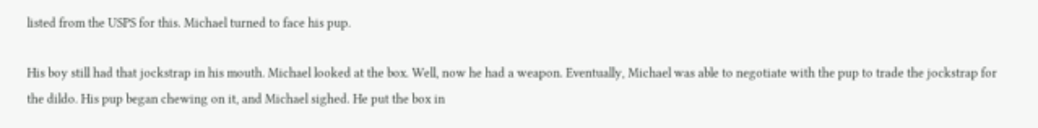listed from the USPS for this. Michael turned to face his pup.

His boy still had that jockstrap in his mouth. Michael looked at the box. Well, now he had a weapon. Eventually, Michael was able to negotiate with the pup to trade the jockstrap for the dildo. His pup began chewing on it, and Michael sighed. He put the box in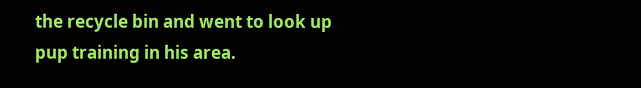the recycle bin and went to look up pup training in his area.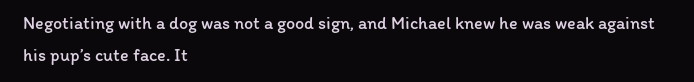Negotiating with a dog was not a good sign, and Michael knew he was weak against his pup’s cute face. It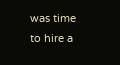was time to hire a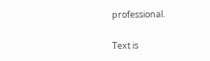professional.

Text is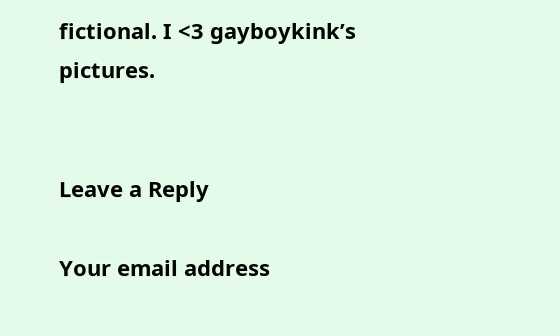fictional. I <3 gayboykink’s pictures.


Leave a Reply

Your email address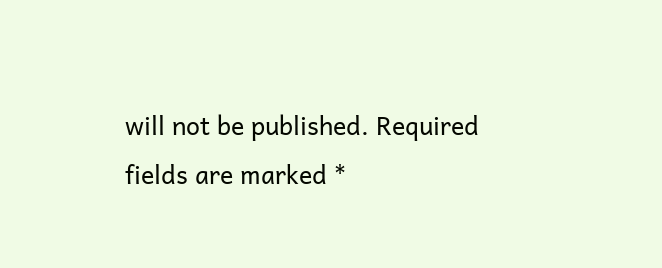will not be published. Required fields are marked *